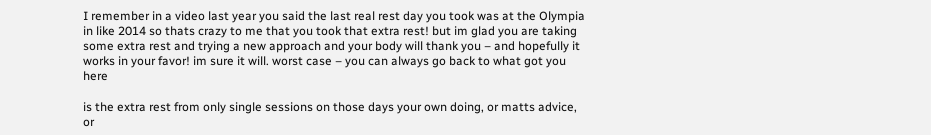I remember in a video last year you said the last real rest day you took was at the Olympia in like 2014 so thats crazy to me that you took that extra rest! but im glad you are taking some extra rest and trying a new approach and your body will thank you – and hopefully it works in your favor! im sure it will. worst case – you can always go back to what got you here

is the extra rest from only single sessions on those days your own doing, or matts advice, or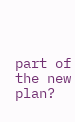part of the new plan?